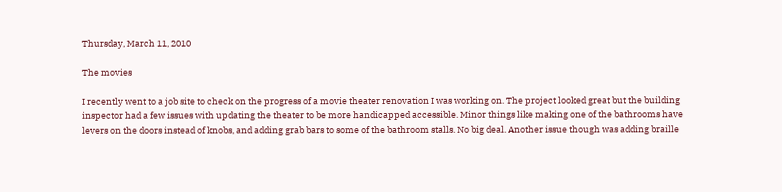Thursday, March 11, 2010

The movies

I recently went to a job site to check on the progress of a movie theater renovation I was working on. The project looked great but the building inspector had a few issues with updating the theater to be more handicapped accessible. Minor things like making one of the bathrooms have levers on the doors instead of knobs, and adding grab bars to some of the bathroom stalls. No big deal. Another issue though was adding braille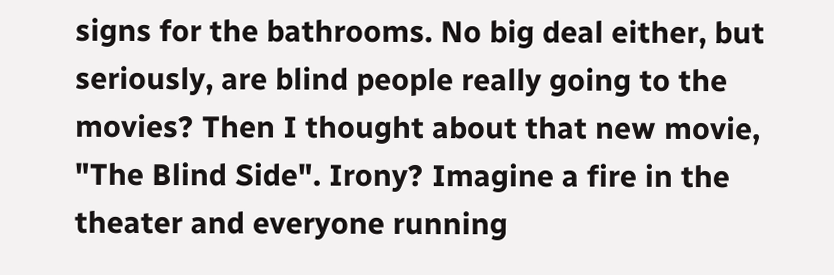signs for the bathrooms. No big deal either, but seriously, are blind people really going to the movies? Then I thought about that new movie, "The Blind Side". Irony? Imagine a fire in the theater and everyone running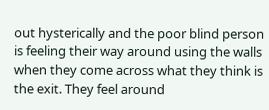out hysterically and the poor blind person is feeling their way around using the walls when they come across what they think is the exit. They feel around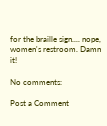for the braille sign.... nope, women's restroom. Damn it!

No comments:

Post a Comment